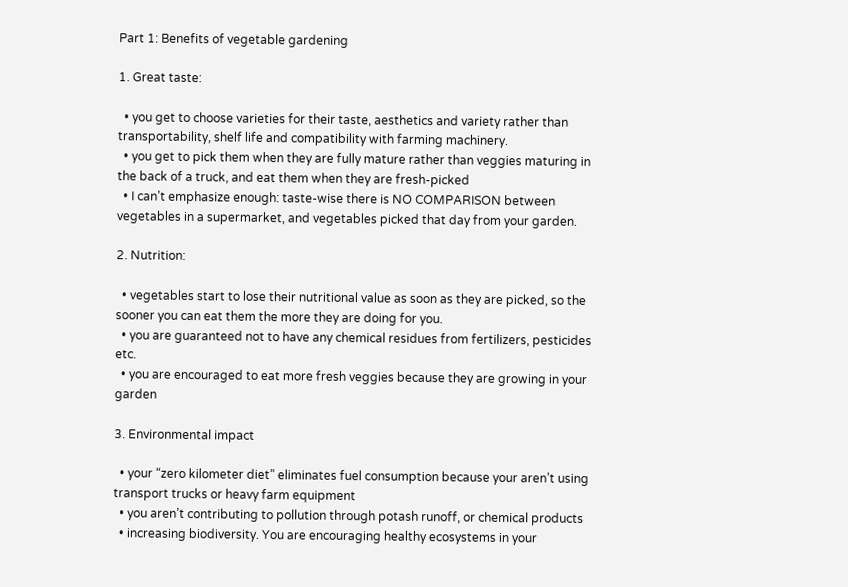Part 1: Benefits of vegetable gardening

1. Great taste:

  • you get to choose varieties for their taste, aesthetics and variety rather than transportability, shelf life and compatibility with farming machinery.
  • you get to pick them when they are fully mature rather than veggies maturing in the back of a truck, and eat them when they are fresh-picked
  • I can’t emphasize enough: taste-wise there is NO COMPARISON between vegetables in a supermarket, and vegetables picked that day from your garden.

2. Nutrition:

  • vegetables start to lose their nutritional value as soon as they are picked, so the sooner you can eat them the more they are doing for you.
  • you are guaranteed not to have any chemical residues from fertilizers, pesticides etc.
  • you are encouraged to eat more fresh veggies because they are growing in your garden

3. Environmental impact

  • your “zero kilometer diet” eliminates fuel consumption because your aren’t using transport trucks or heavy farm equipment
  • you aren’t contributing to pollution through potash runoff, or chemical products
  • increasing biodiversity. You are encouraging healthy ecosystems in your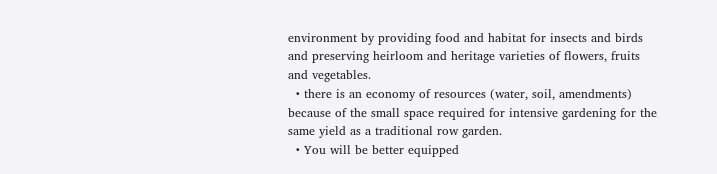environment by providing food and habitat for insects and birds and preserving heirloom and heritage varieties of flowers, fruits and vegetables.
  • there is an economy of resources (water, soil, amendments) because of the small space required for intensive gardening for the same yield as a traditional row garden.
  • You will be better equipped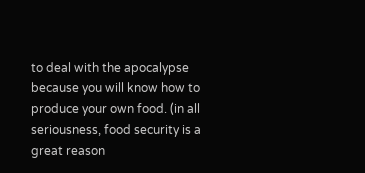to deal with the apocalypse because you will know how to produce your own food. (in all seriousness, food security is a great reason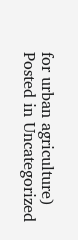for urban agriculture)
Posted in Uncategorized